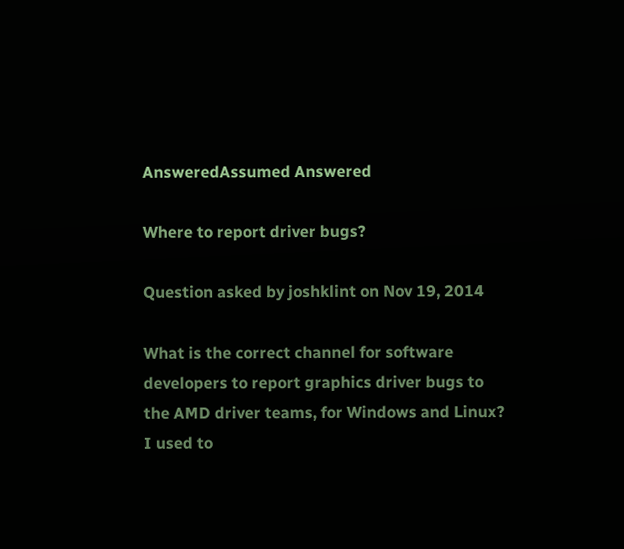AnsweredAssumed Answered

Where to report driver bugs?

Question asked by joshklint on Nov 19, 2014

What is the correct channel for software developers to report graphics driver bugs to the AMD driver teams, for Windows and Linux?  I used to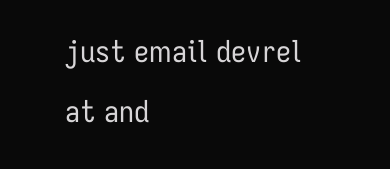just email devrel at and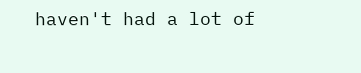haven't had a lot of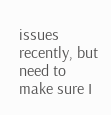issues recently, but need to make sure I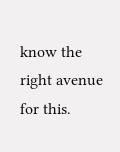know the right avenue for this.